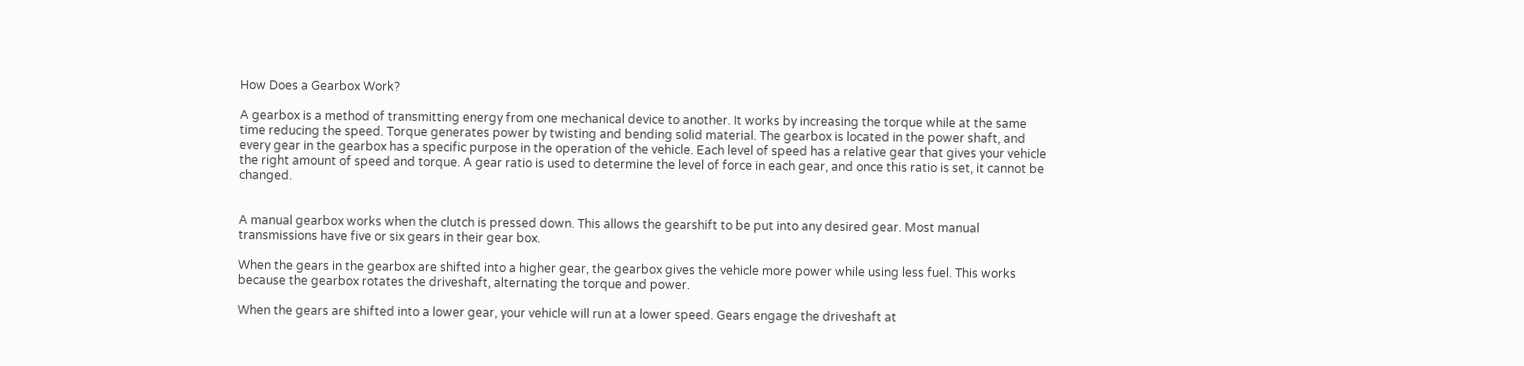How Does a Gearbox Work?

A gearbox is a method of transmitting energy from one mechanical device to another. It works by increasing the torque while at the same time reducing the speed. Torque generates power by twisting and bending solid material. The gearbox is located in the power shaft, and every gear in the gearbox has a specific purpose in the operation of the vehicle. Each level of speed has a relative gear that gives your vehicle the right amount of speed and torque. A gear ratio is used to determine the level of force in each gear, and once this ratio is set, it cannot be changed.


A manual gearbox works when the clutch is pressed down. This allows the gearshift to be put into any desired gear. Most manual transmissions have five or six gears in their gear box.

When the gears in the gearbox are shifted into a higher gear, the gearbox gives the vehicle more power while using less fuel. This works because the gearbox rotates the driveshaft, alternating the torque and power.

When the gears are shifted into a lower gear, your vehicle will run at a lower speed. Gears engage the driveshaft at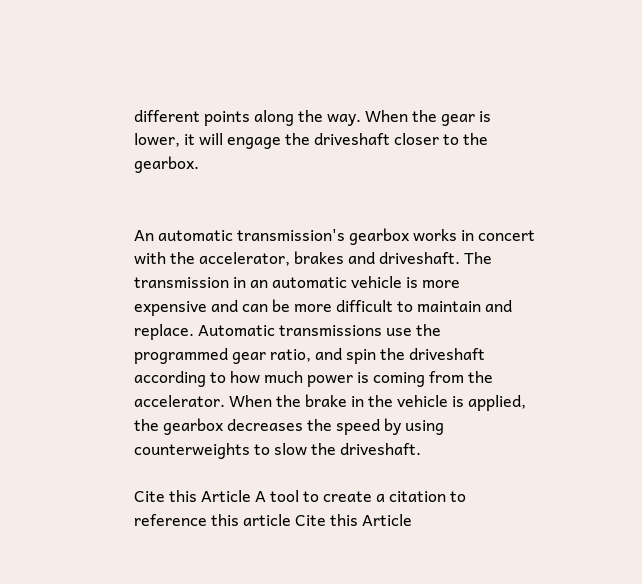different points along the way. When the gear is lower, it will engage the driveshaft closer to the gearbox.


An automatic transmission's gearbox works in concert with the accelerator, brakes and driveshaft. The transmission in an automatic vehicle is more expensive and can be more difficult to maintain and replace. Automatic transmissions use the programmed gear ratio, and spin the driveshaft according to how much power is coming from the accelerator. When the brake in the vehicle is applied, the gearbox decreases the speed by using counterweights to slow the driveshaft.

Cite this Article A tool to create a citation to reference this article Cite this Article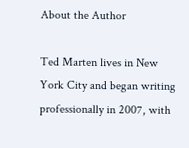About the Author

Ted Marten lives in New York City and began writing professionally in 2007, with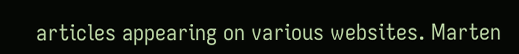articles appearing on various websites. Marten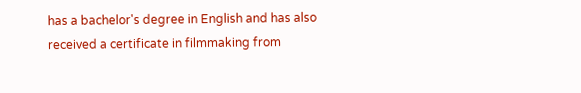has a bachelor's degree in English and has also received a certificate in filmmaking from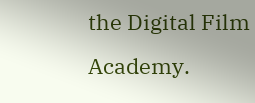the Digital Film Academy.